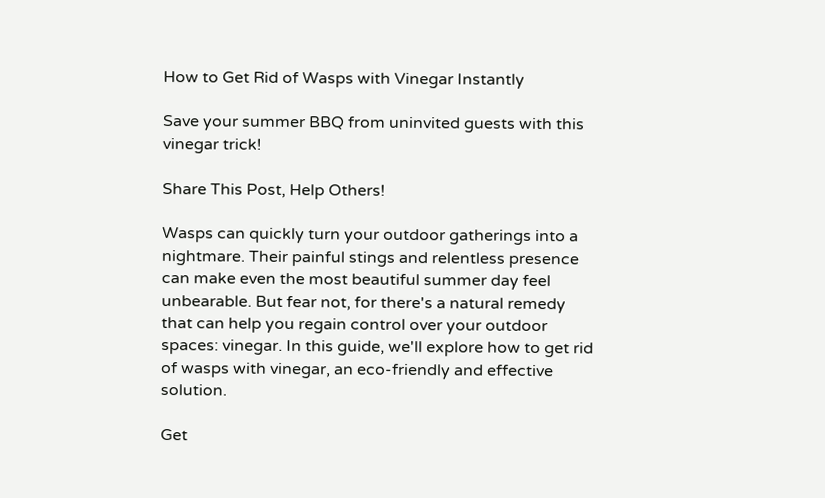How to Get Rid of Wasps with Vinegar Instantly

Save your summer BBQ from uninvited guests with this vinegar trick!

Share This Post, Help Others!

Wasps can quickly turn your outdoor gatherings into a nightmare. Their painful stings and relentless presence can make even the most beautiful summer day feel unbearable. But fear not, for there's a natural remedy that can help you regain control over your outdoor spaces: vinegar. In this guide, we'll explore how to get rid of wasps with vinegar, an eco-friendly and effective solution.

Get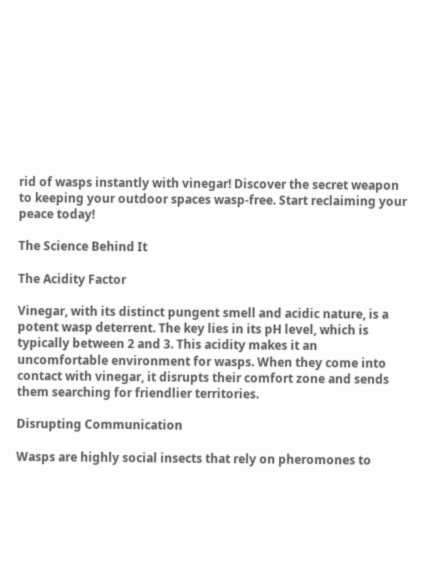rid of wasps instantly with vinegar! Discover the secret weapon to keeping your outdoor spaces wasp-free. Start reclaiming your peace today!

The Science Behind It

The Acidity Factor

Vinegar, with its distinct pungent smell and acidic nature, is a potent wasp deterrent. The key lies in its pH level, which is typically between 2 and 3. This acidity makes it an uncomfortable environment for wasps. When they come into contact with vinegar, it disrupts their comfort zone and sends them searching for friendlier territories.

Disrupting Communication

Wasps are highly social insects that rely on pheromones to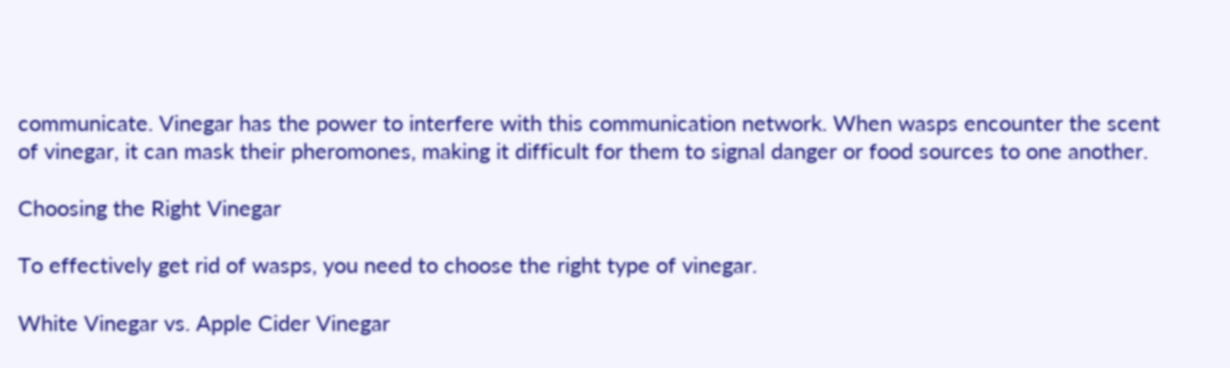communicate. Vinegar has the power to interfere with this communication network. When wasps encounter the scent of vinegar, it can mask their pheromones, making it difficult for them to signal danger or food sources to one another.

Choosing the Right Vinegar

To effectively get rid of wasps, you need to choose the right type of vinegar.

White Vinegar vs. Apple Cider Vinegar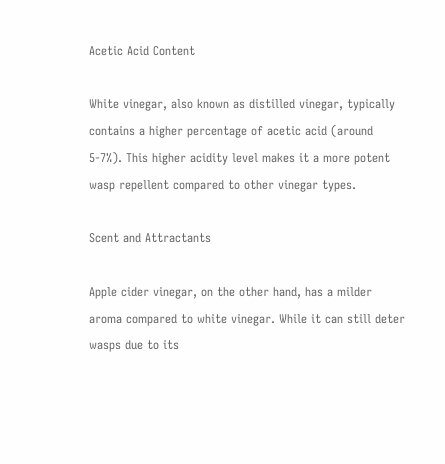Acetic Acid Content

White vinegar, also known as distilled vinegar, typically contains a higher percentage of acetic acid (around 5-7%). This higher acidity level makes it a more potent wasp repellent compared to other vinegar types.

Scent and Attractants

Apple cider vinegar, on the other hand, has a milder aroma compared to white vinegar. While it can still deter wasps due to its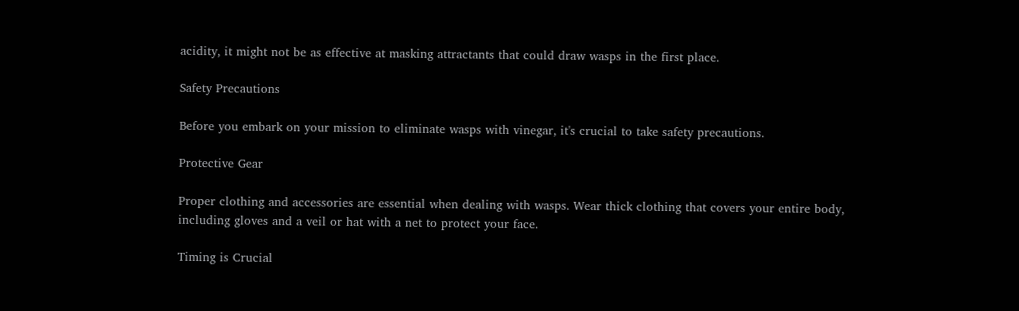acidity, it might not be as effective at masking attractants that could draw wasps in the first place.

Safety Precautions

Before you embark on your mission to eliminate wasps with vinegar, it's crucial to take safety precautions.

Protective Gear

Proper clothing and accessories are essential when dealing with wasps. Wear thick clothing that covers your entire body, including gloves and a veil or hat with a net to protect your face.

Timing is Crucial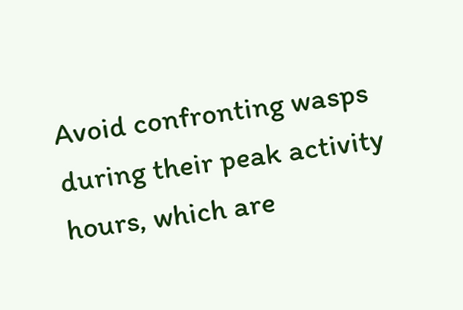Avoid confronting wasps during their peak activity hours, which are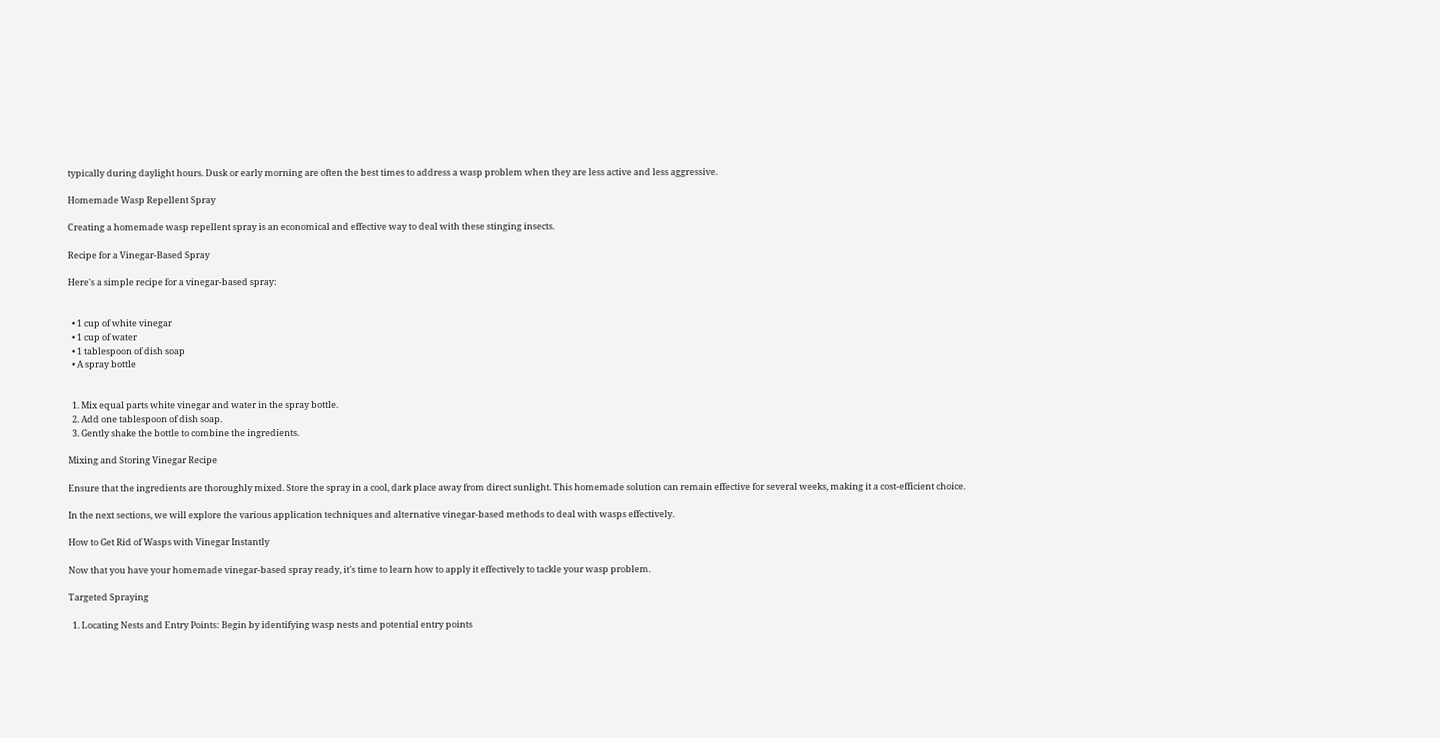typically during daylight hours. Dusk or early morning are often the best times to address a wasp problem when they are less active and less aggressive.

Homemade Wasp Repellent Spray

Creating a homemade wasp repellent spray is an economical and effective way to deal with these stinging insects.

Recipe for a Vinegar-Based Spray

Here's a simple recipe for a vinegar-based spray:


  • 1 cup of white vinegar
  • 1 cup of water
  • 1 tablespoon of dish soap
  • A spray bottle


  1. Mix equal parts white vinegar and water in the spray bottle.
  2. Add one tablespoon of dish soap.
  3. Gently shake the bottle to combine the ingredients.

Mixing and Storing Vinegar Recipe

Ensure that the ingredients are thoroughly mixed. Store the spray in a cool, dark place away from direct sunlight. This homemade solution can remain effective for several weeks, making it a cost-efficient choice.

In the next sections, we will explore the various application techniques and alternative vinegar-based methods to deal with wasps effectively.

How to Get Rid of Wasps with Vinegar Instantly

Now that you have your homemade vinegar-based spray ready, it's time to learn how to apply it effectively to tackle your wasp problem.

Targeted Spraying

  1. Locating Nests and Entry Points: Begin by identifying wasp nests and potential entry points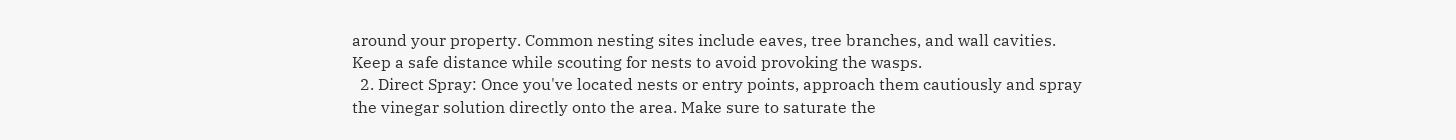around your property. Common nesting sites include eaves, tree branches, and wall cavities. Keep a safe distance while scouting for nests to avoid provoking the wasps.
  2. Direct Spray: Once you've located nests or entry points, approach them cautiously and spray the vinegar solution directly onto the area. Make sure to saturate the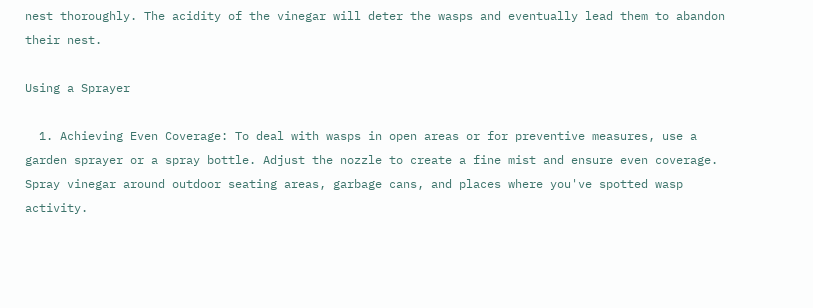nest thoroughly. The acidity of the vinegar will deter the wasps and eventually lead them to abandon their nest.

Using a Sprayer

  1. Achieving Even Coverage: To deal with wasps in open areas or for preventive measures, use a garden sprayer or a spray bottle. Adjust the nozzle to create a fine mist and ensure even coverage. Spray vinegar around outdoor seating areas, garbage cans, and places where you've spotted wasp activity.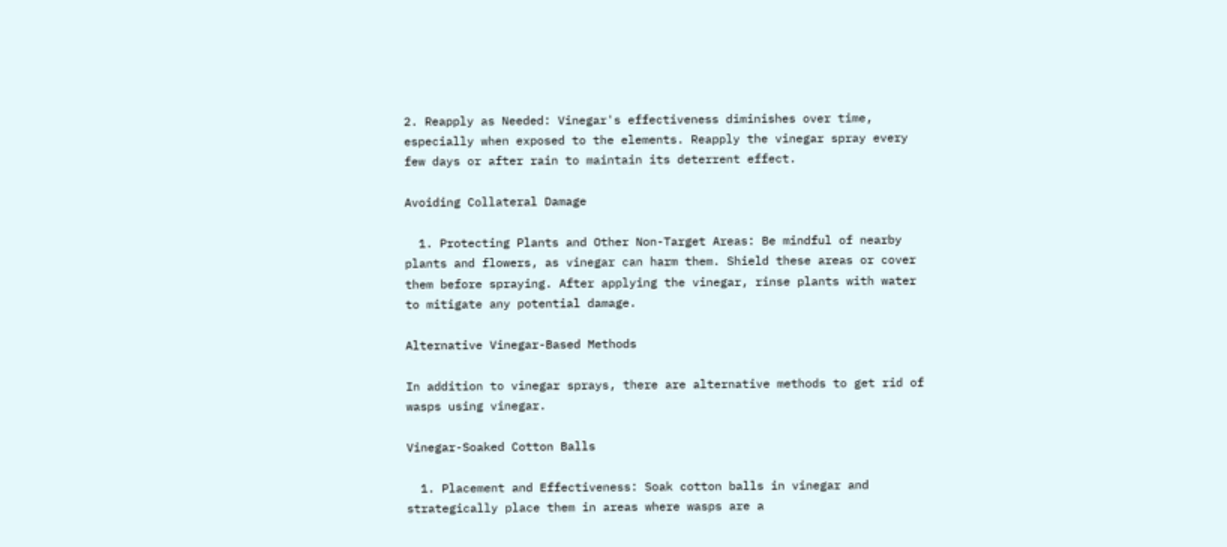2. Reapply as Needed: Vinegar's effectiveness diminishes over time, especially when exposed to the elements. Reapply the vinegar spray every few days or after rain to maintain its deterrent effect.

Avoiding Collateral Damage

  1. Protecting Plants and Other Non-Target Areas: Be mindful of nearby plants and flowers, as vinegar can harm them. Shield these areas or cover them before spraying. After applying the vinegar, rinse plants with water to mitigate any potential damage.

Alternative Vinegar-Based Methods

In addition to vinegar sprays, there are alternative methods to get rid of wasps using vinegar.

Vinegar-Soaked Cotton Balls

  1. Placement and Effectiveness: Soak cotton balls in vinegar and strategically place them in areas where wasps are a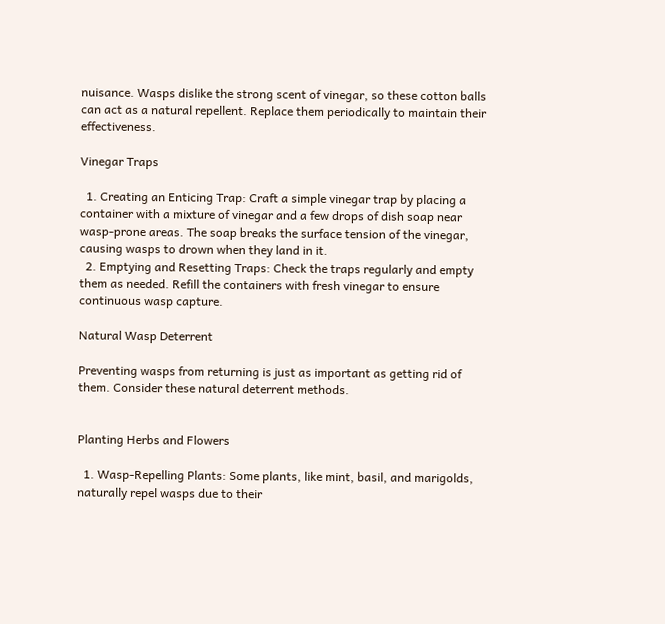nuisance. Wasps dislike the strong scent of vinegar, so these cotton balls can act as a natural repellent. Replace them periodically to maintain their effectiveness.

Vinegar Traps

  1. Creating an Enticing Trap: Craft a simple vinegar trap by placing a container with a mixture of vinegar and a few drops of dish soap near wasp-prone areas. The soap breaks the surface tension of the vinegar, causing wasps to drown when they land in it.
  2. Emptying and Resetting Traps: Check the traps regularly and empty them as needed. Refill the containers with fresh vinegar to ensure continuous wasp capture.

Natural Wasp Deterrent

Preventing wasps from returning is just as important as getting rid of them. Consider these natural deterrent methods.


Planting Herbs and Flowers

  1. Wasp-Repelling Plants: Some plants, like mint, basil, and marigolds, naturally repel wasps due to their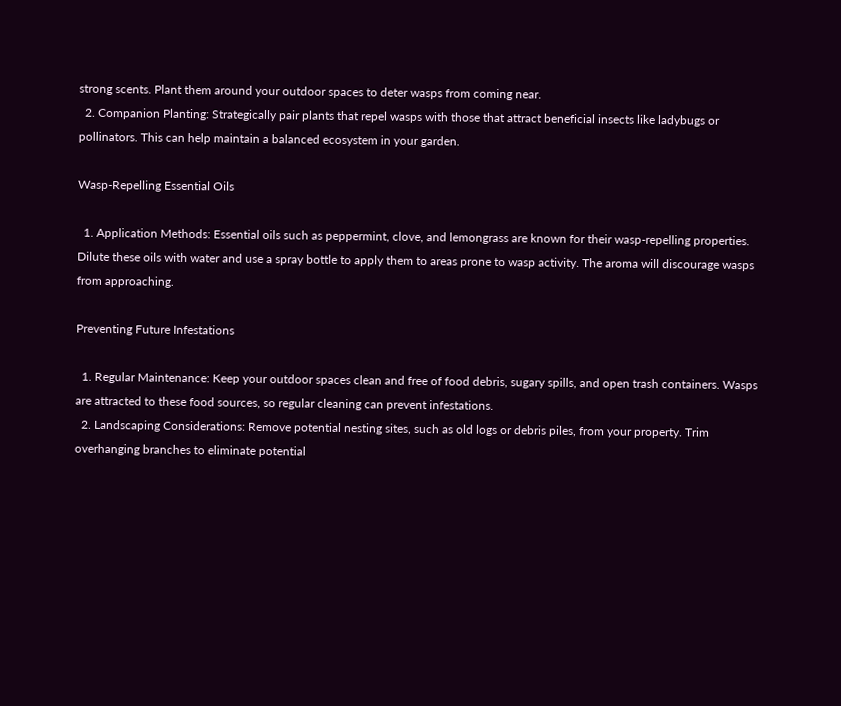strong scents. Plant them around your outdoor spaces to deter wasps from coming near.
  2. Companion Planting: Strategically pair plants that repel wasps with those that attract beneficial insects like ladybugs or pollinators. This can help maintain a balanced ecosystem in your garden.

Wasp-Repelling Essential Oils

  1. Application Methods: Essential oils such as peppermint, clove, and lemongrass are known for their wasp-repelling properties. Dilute these oils with water and use a spray bottle to apply them to areas prone to wasp activity. The aroma will discourage wasps from approaching.

Preventing Future Infestations

  1. Regular Maintenance: Keep your outdoor spaces clean and free of food debris, sugary spills, and open trash containers. Wasps are attracted to these food sources, so regular cleaning can prevent infestations.
  2. Landscaping Considerations: Remove potential nesting sites, such as old logs or debris piles, from your property. Trim overhanging branches to eliminate potential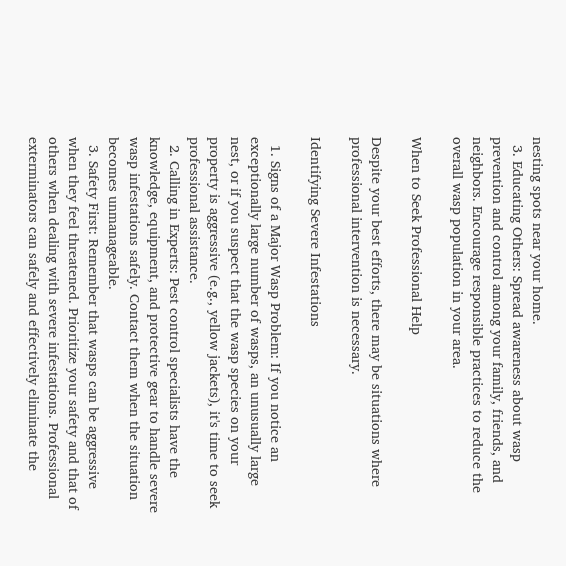nesting spots near your home.
  3. Educating Others: Spread awareness about wasp prevention and control among your family, friends, and neighbors. Encourage responsible practices to reduce the overall wasp population in your area.

When to Seek Professional Help

Despite your best efforts, there may be situations where professional intervention is necessary.

Identifying Severe Infestations

  1. Signs of a Major Wasp Problem: If you notice an exceptionally large number of wasps, an unusually large nest, or if you suspect that the wasp species on your property is aggressive (e.g., yellow jackets), it's time to seek professional assistance.
  2. Calling in Experts: Pest control specialists have the knowledge, equipment, and protective gear to handle severe wasp infestations safely. Contact them when the situation becomes unmanageable.
  3. Safety First: Remember that wasps can be aggressive when they feel threatened. Prioritize your safety and that of others when dealing with severe infestations. Professional exterminators can safely and effectively eliminate the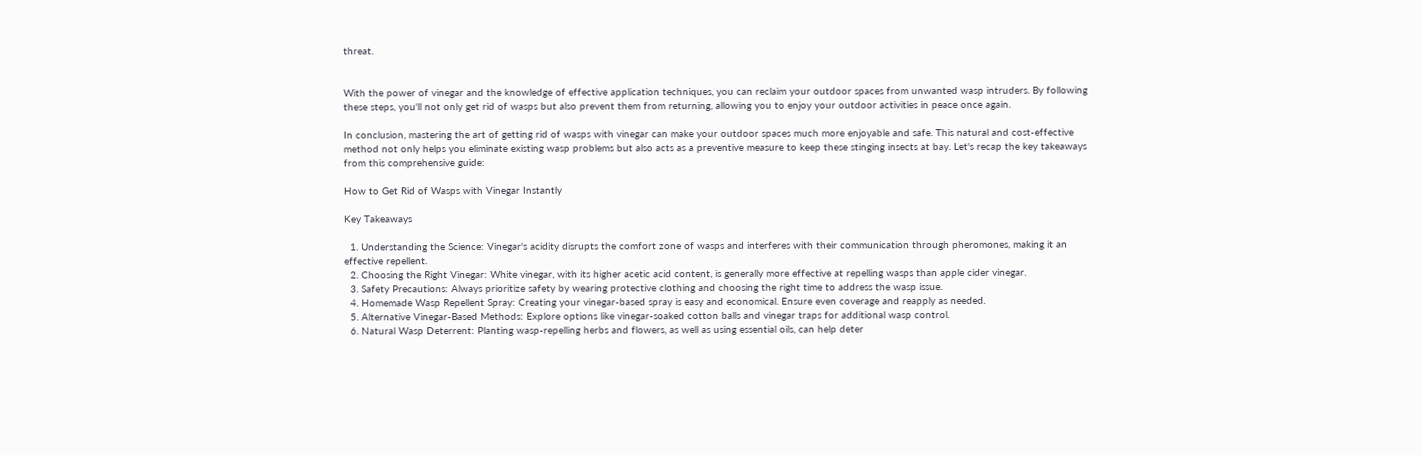threat.


With the power of vinegar and the knowledge of effective application techniques, you can reclaim your outdoor spaces from unwanted wasp intruders. By following these steps, you'll not only get rid of wasps but also prevent them from returning, allowing you to enjoy your outdoor activities in peace once again.

In conclusion, mastering the art of getting rid of wasps with vinegar can make your outdoor spaces much more enjoyable and safe. This natural and cost-effective method not only helps you eliminate existing wasp problems but also acts as a preventive measure to keep these stinging insects at bay. Let's recap the key takeaways from this comprehensive guide:

How to Get Rid of Wasps with Vinegar Instantly

Key Takeaways

  1. Understanding the Science: Vinegar's acidity disrupts the comfort zone of wasps and interferes with their communication through pheromones, making it an effective repellent.
  2. Choosing the Right Vinegar: White vinegar, with its higher acetic acid content, is generally more effective at repelling wasps than apple cider vinegar.
  3. Safety Precautions: Always prioritize safety by wearing protective clothing and choosing the right time to address the wasp issue.
  4. Homemade Wasp Repellent Spray: Creating your vinegar-based spray is easy and economical. Ensure even coverage and reapply as needed.
  5. Alternative Vinegar-Based Methods: Explore options like vinegar-soaked cotton balls and vinegar traps for additional wasp control.
  6. Natural Wasp Deterrent: Planting wasp-repelling herbs and flowers, as well as using essential oils, can help deter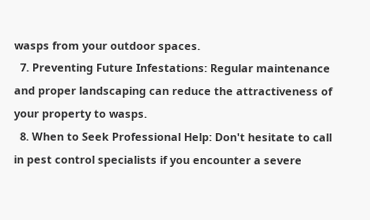wasps from your outdoor spaces.
  7. Preventing Future Infestations: Regular maintenance and proper landscaping can reduce the attractiveness of your property to wasps.
  8. When to Seek Professional Help: Don't hesitate to call in pest control specialists if you encounter a severe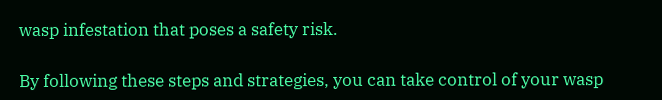wasp infestation that poses a safety risk.

By following these steps and strategies, you can take control of your wasp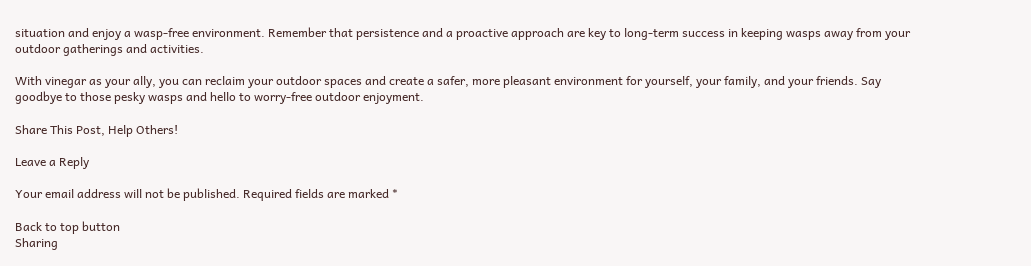situation and enjoy a wasp-free environment. Remember that persistence and a proactive approach are key to long-term success in keeping wasps away from your outdoor gatherings and activities.

With vinegar as your ally, you can reclaim your outdoor spaces and create a safer, more pleasant environment for yourself, your family, and your friends. Say goodbye to those pesky wasps and hello to worry-free outdoor enjoyment.

Share This Post, Help Others!

Leave a Reply

Your email address will not be published. Required fields are marked *

Back to top button
Sharing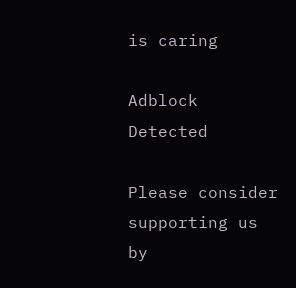is caring

Adblock Detected

Please consider supporting us by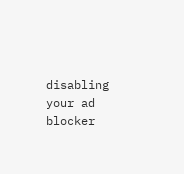disabling your ad blocker